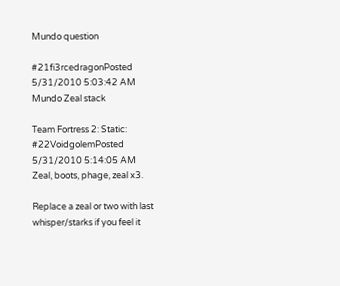Mundo question

#21fi3rcedragonPosted 5/31/2010 5:03:42 AM
Mundo Zeal stack

Team Fortress 2: Static:
#22VoidgolemPosted 5/31/2010 5:14:05 AM
Zeal, boots, phage, zeal x3.

Replace a zeal or two with last whisper/starks if you feel it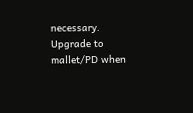necessary. Upgrade to mallet/PD when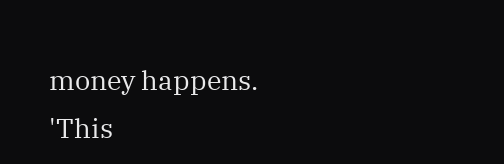money happens.
'This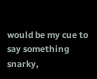would be my cue to say something snarky,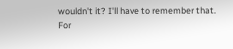wouldn't it? I'll have to remember that. For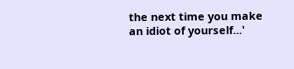the next time you make an idiot of yourself...'